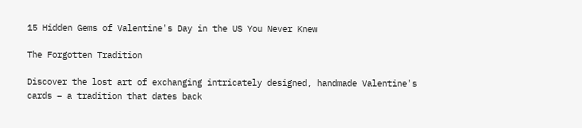15 Hidden Gems of Valentine's Day in the US You Never Knew

The Forgotten Tradition

Discover the lost art of exchanging intricately designed, handmade Valentine's cards – a tradition that dates back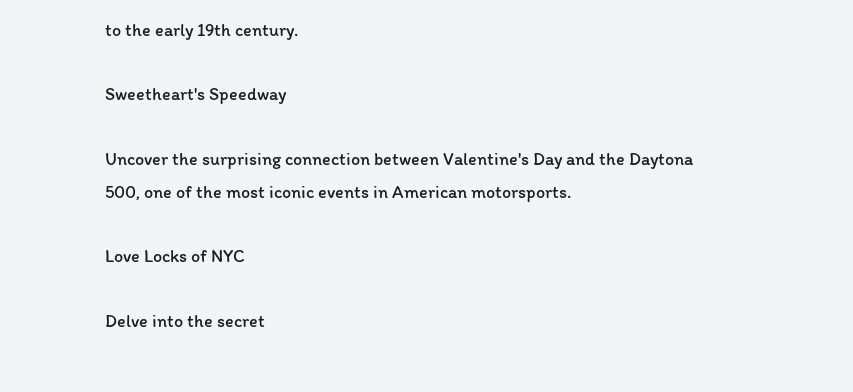to the early 19th century.

Sweetheart's Speedway

Uncover the surprising connection between Valentine's Day and the Daytona 500, one of the most iconic events in American motorsports.

Love Locks of NYC

Delve into the secret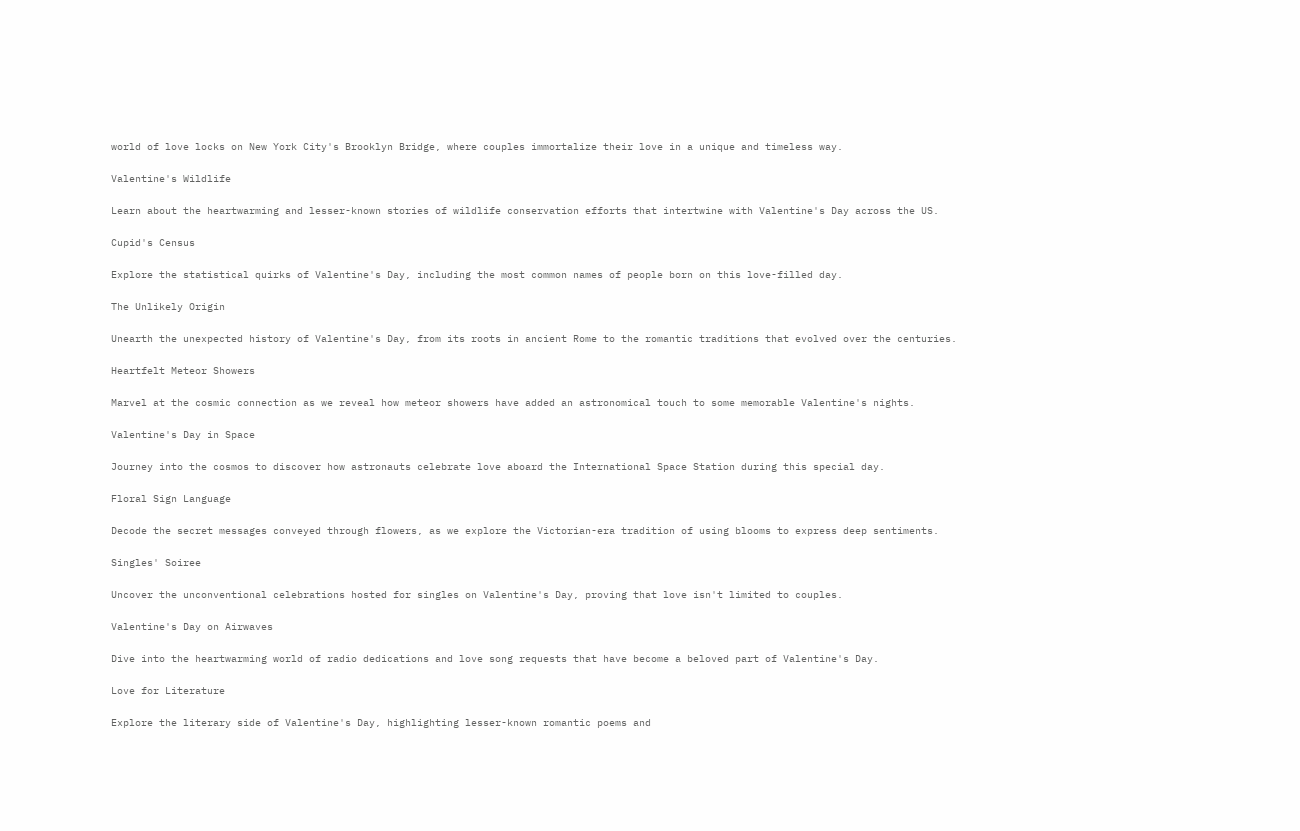world of love locks on New York City's Brooklyn Bridge, where couples immortalize their love in a unique and timeless way.

Valentine's Wildlife

Learn about the heartwarming and lesser-known stories of wildlife conservation efforts that intertwine with Valentine's Day across the US.

Cupid's Census

Explore the statistical quirks of Valentine's Day, including the most common names of people born on this love-filled day.

The Unlikely Origin

Unearth the unexpected history of Valentine's Day, from its roots in ancient Rome to the romantic traditions that evolved over the centuries.

Heartfelt Meteor Showers

Marvel at the cosmic connection as we reveal how meteor showers have added an astronomical touch to some memorable Valentine's nights.

Valentine's Day in Space

Journey into the cosmos to discover how astronauts celebrate love aboard the International Space Station during this special day.

Floral Sign Language

Decode the secret messages conveyed through flowers, as we explore the Victorian-era tradition of using blooms to express deep sentiments.

Singles' Soiree

Uncover the unconventional celebrations hosted for singles on Valentine's Day, proving that love isn't limited to couples.

Valentine's Day on Airwaves

Dive into the heartwarming world of radio dedications and love song requests that have become a beloved part of Valentine's Day.

Love for Literature

Explore the literary side of Valentine's Day, highlighting lesser-known romantic poems and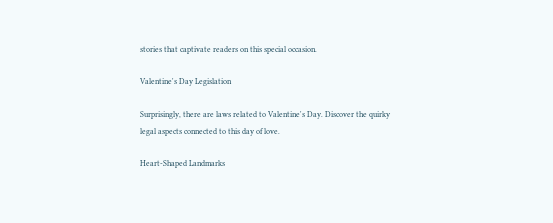stories that captivate readers on this special occasion.

Valentine's Day Legislation

Surprisingly, there are laws related to Valentine's Day. Discover the quirky legal aspects connected to this day of love.

Heart-Shaped Landmarks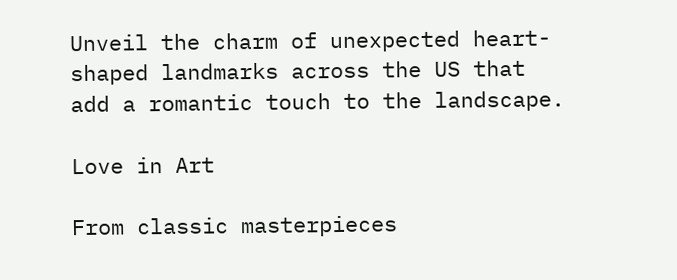Unveil the charm of unexpected heart-shaped landmarks across the US that add a romantic touch to the landscape.

Love in Art

From classic masterpieces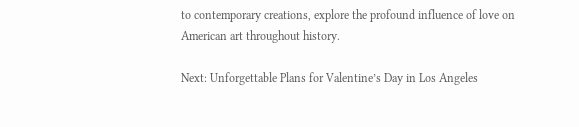to contemporary creations, explore the profound influence of love on American art throughout history.

Next: Unforgettable Plans for Valentine’s Day in Los Angeles